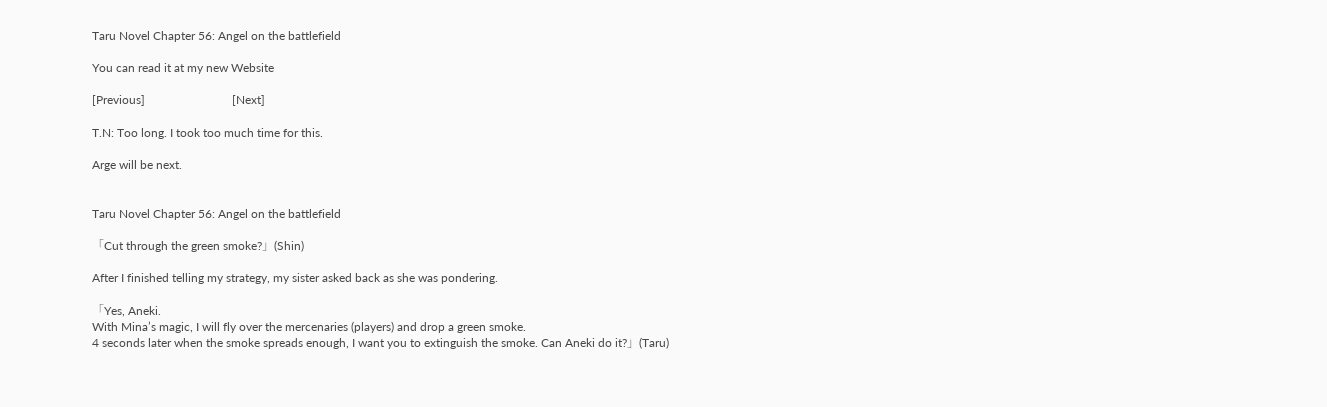Taru Novel Chapter 56: Angel on the battlefield

You can read it at my new Website

[Previous]                             [Next]

T.N: Too long. I took too much time for this.

Arge will be next.


Taru Novel Chapter 56: Angel on the battlefield

「Cut through the green smoke?」(Shin)

After I finished telling my strategy, my sister asked back as she was pondering.

「Yes, Aneki.
With Mina’s magic, I will fly over the mercenaries (players) and drop a green smoke.
4 seconds later when the smoke spreads enough, I want you to extinguish the smoke. Can Aneki do it?」(Taru)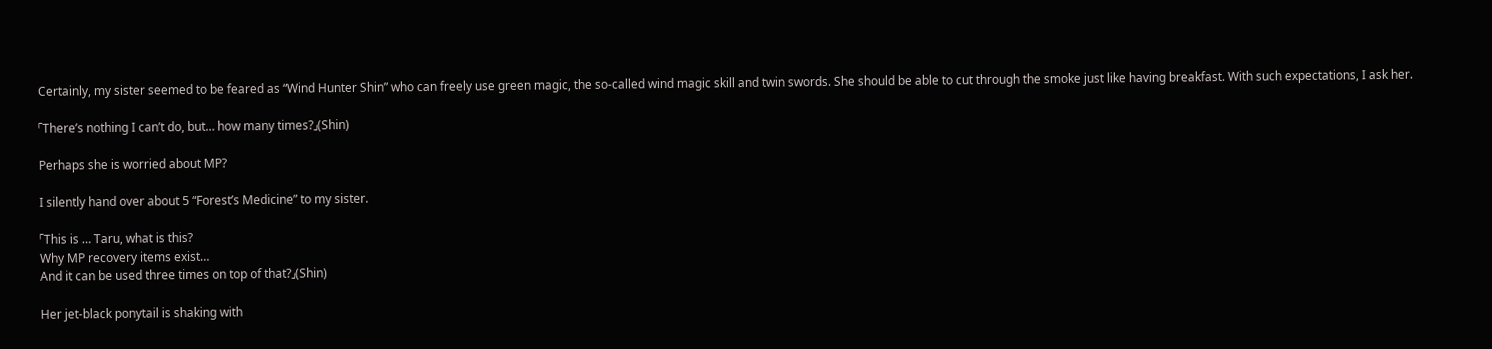Certainly, my sister seemed to be feared as “Wind Hunter Shin” who can freely use green magic, the so-called wind magic skill and twin swords. She should be able to cut through the smoke just like having breakfast. With such expectations, I ask her.

「There’s nothing I can’t do, but… how many times?」(Shin)

Perhaps she is worried about MP?

I silently hand over about 5 “Forest’s Medicine” to my sister.

「This is … Taru, what is this?
Why MP recovery items exist…
And it can be used three times on top of that?」(Shin)

Her jet-black ponytail is shaking with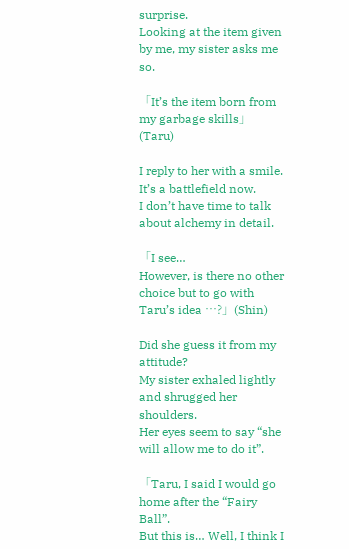surprise.
Looking at the item given by me, my sister asks me so.

「It’s the item born from my garbage skills」(Taru)

I reply to her with a smile.
It’s a battlefield now.
I don’t have time to talk about alchemy in detail.

「I see…
However, is there no other choice but to go with Taru’s idea …?」(Shin)

Did she guess it from my attitude?
My sister exhaled lightly and shrugged her shoulders.
Her eyes seem to say “she will allow me to do it”.

「Taru, I said I would go home after the “Fairy Ball”.
But this is… Well, I think I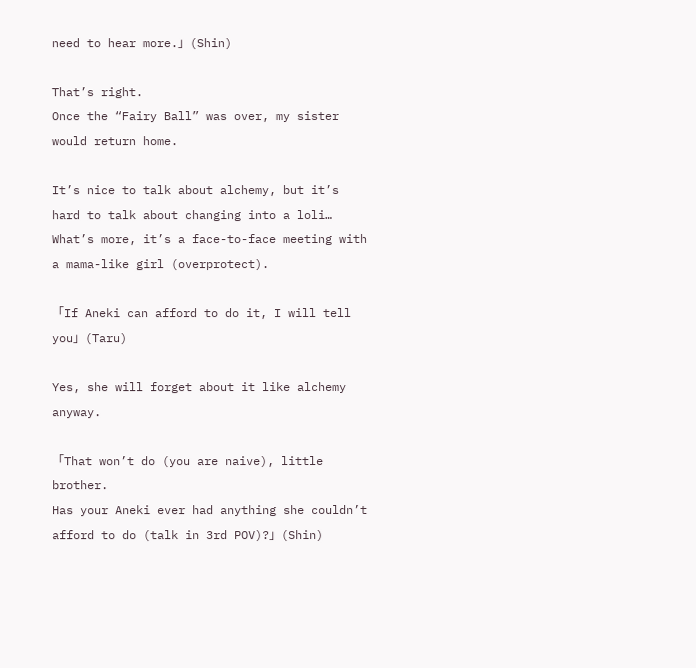need to hear more.」(Shin)

That’s right.
Once the “Fairy Ball” was over, my sister would return home.

It’s nice to talk about alchemy, but it’s hard to talk about changing into a loli…
What’s more, it’s a face-to-face meeting with a mama-like girl (overprotect).

「If Aneki can afford to do it, I will tell you」(Taru)

Yes, she will forget about it like alchemy anyway.

「That won’t do (you are naive), little brother.
Has your Aneki ever had anything she couldn’t afford to do (talk in 3rd POV)?」(Shin)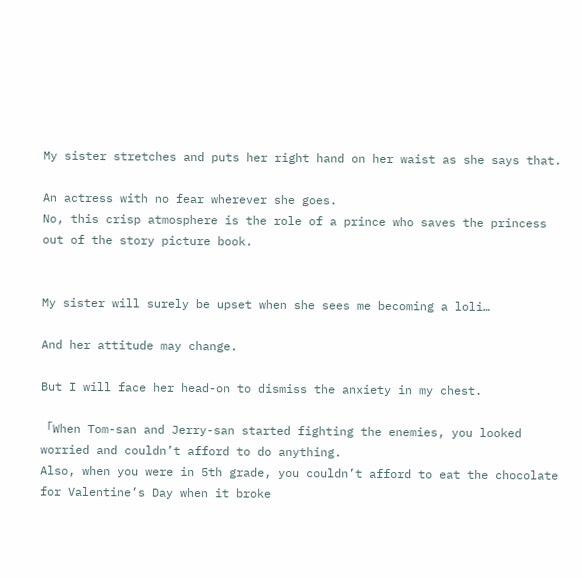My sister stretches and puts her right hand on her waist as she says that.

An actress with no fear wherever she goes.
No, this crisp atmosphere is the role of a prince who saves the princess out of the story picture book.


My sister will surely be upset when she sees me becoming a loli…

And her attitude may change.

But I will face her head-on to dismiss the anxiety in my chest.

「When Tom-san and Jerry-san started fighting the enemies, you looked worried and couldn’t afford to do anything.
Also, when you were in 5th grade, you couldn’t afford to eat the chocolate for Valentine’s Day when it broke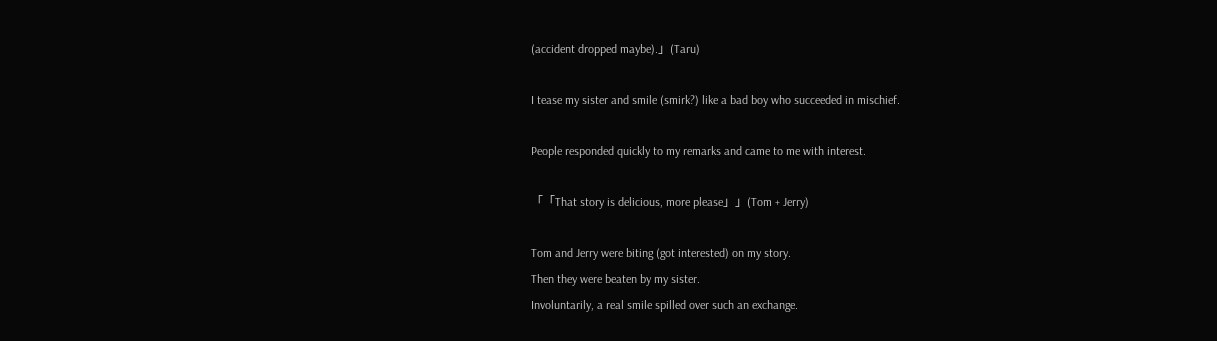(accident dropped maybe).」(Taru)

I tease my sister and smile (smirk?) like a bad boy who succeeded in mischief.

People responded quickly to my remarks and came to me with interest.

「「That story is delicious, more please」」(Tom + Jerry)

Tom and Jerry were biting (got interested) on my story.
Then they were beaten by my sister.
Involuntarily, a real smile spilled over such an exchange.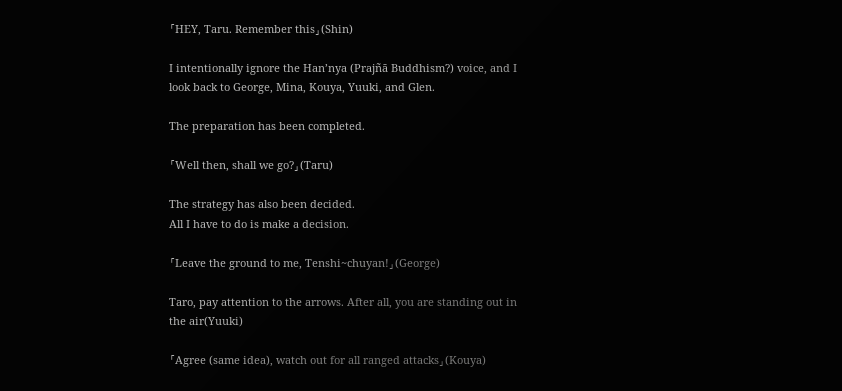「HEY, Taru. Remember this」(Shin)

I intentionally ignore the Han’nya (Prajñā Buddhism?) voice, and I look back to George, Mina, Kouya, Yuuki, and Glen.

The preparation has been completed.

「Well then, shall we go?」(Taru)

The strategy has also been decided.
All I have to do is make a decision.

「Leave the ground to me, Tenshi~chuyan!」(George)

Taro, pay attention to the arrows. After all, you are standing out in the air(Yuuki)

「Agree (same idea), watch out for all ranged attacks」(Kouya)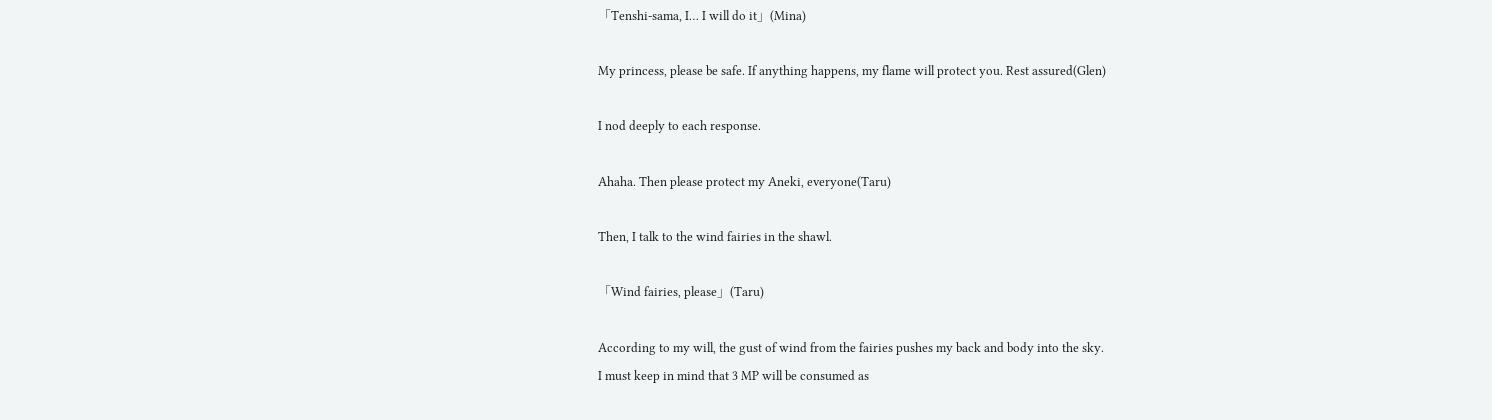「Tenshi-sama, I… I will do it」(Mina)

My princess, please be safe. If anything happens, my flame will protect you. Rest assured(Glen)

I nod deeply to each response.

Ahaha. Then please protect my Aneki, everyone(Taru)

Then, I talk to the wind fairies in the shawl.

「Wind fairies, please」(Taru)

According to my will, the gust of wind from the fairies pushes my back and body into the sky.
I must keep in mind that 3 MP will be consumed as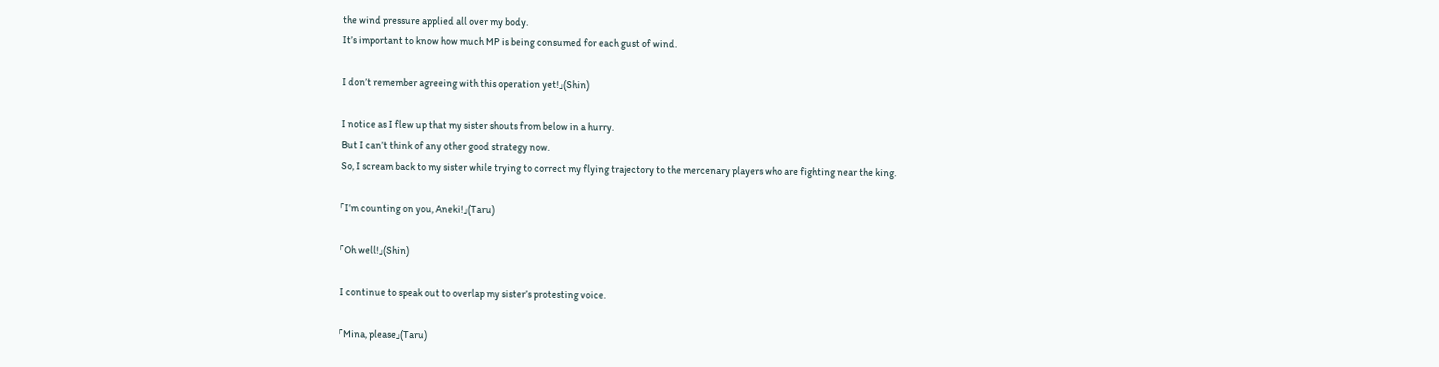the wind pressure applied all over my body.
It’s important to know how much MP is being consumed for each gust of wind.

I don’t remember agreeing with this operation yet!」(Shin)

I notice as I flew up that my sister shouts from below in a hurry.
But I can’t think of any other good strategy now.
So, I scream back to my sister while trying to correct my flying trajectory to the mercenary players who are fighting near the king.

「I’m counting on you, Aneki!」(Taru)

「Oh well!」(Shin)

I continue to speak out to overlap my sister’s protesting voice.

「Mina, please」(Taru)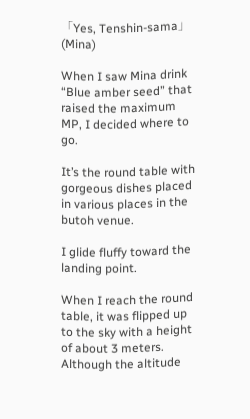「Yes, Tenshin-sama」(Mina)

When I saw Mina drink “Blue amber seed” that raised the maximum MP, I decided where to go.

It’s the round table with gorgeous dishes placed in various places in the butoh venue.

I glide fluffy toward the landing point.

When I reach the round table, it was flipped up to the sky with a height of about 3 meters. Although the altitude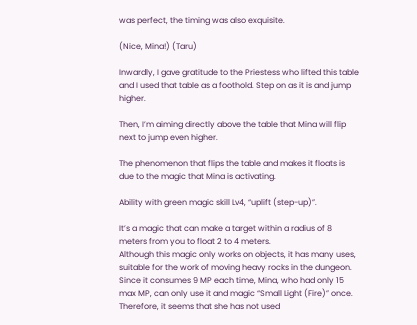was perfect, the timing was also exquisite.

(Nice, Mina!) (Taru)

Inwardly, I gave gratitude to the Priestess who lifted this table and I used that table as a foothold. Step on as it is and jump higher.

Then, I’m aiming directly above the table that Mina will flip next to jump even higher.

The phenomenon that flips the table and makes it floats is due to the magic that Mina is activating.

Ability with green magic skill Lv4, “uplift (step-up)”.

It’s a magic that can make a target within a radius of 8 meters from you to float 2 to 4 meters.
Although this magic only works on objects, it has many uses, suitable for the work of moving heavy rocks in the dungeon.
Since it consumes 9 MP each time, Mina, who had only 15 max MP, can only use it and magic “Small Light (Fire)” once.
Therefore, it seems that she has not used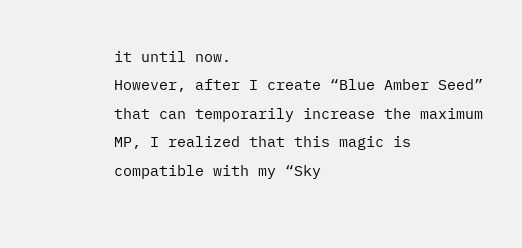it until now.
However, after I create “Blue Amber Seed” that can temporarily increase the maximum MP, I realized that this magic is compatible with my “Sky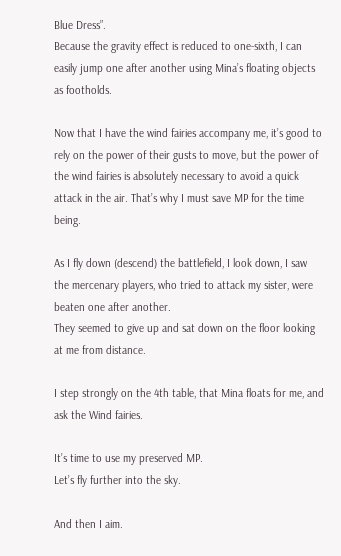Blue Dress”.
Because the gravity effect is reduced to one-sixth, I can easily jump one after another using Mina’s floating objects as footholds.

Now that I have the wind fairies accompany me, it’s good to rely on the power of their gusts to move, but the power of the wind fairies is absolutely necessary to avoid a quick attack in the air. That’s why I must save MP for the time being.

As I fly down (descend) the battlefield, I look down, I saw the mercenary players, who tried to attack my sister, were beaten one after another.
They seemed to give up and sat down on the floor looking at me from distance.

I step strongly on the 4th table, that Mina floats for me, and ask the Wind fairies.

It’s time to use my preserved MP.
Let’s fly further into the sky.

And then I aim.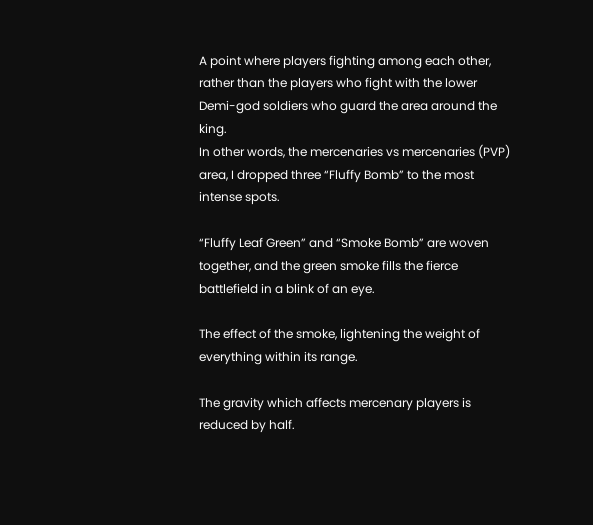A point where players fighting among each other, rather than the players who fight with the lower Demi-god soldiers who guard the area around the king.
In other words, the mercenaries vs mercenaries (PVP) area, I dropped three “Fluffy Bomb” to the most intense spots.

“Fluffy Leaf Green” and “Smoke Bomb” are woven together, and the green smoke fills the fierce battlefield in a blink of an eye.

The effect of the smoke, lightening the weight of everything within its range.

The gravity which affects mercenary players is reduced by half.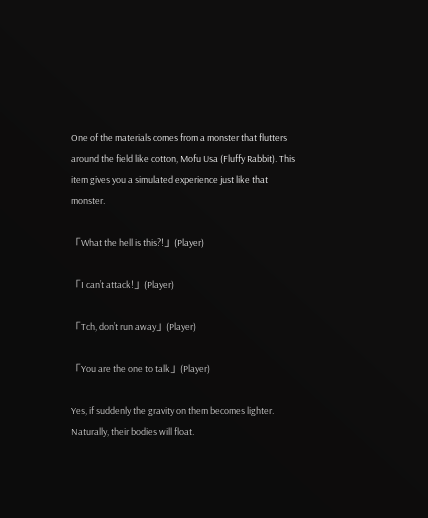One of the materials comes from a monster that flutters around the field like cotton, Mofu Usa (Fluffy Rabbit). This item gives you a simulated experience just like that monster.

「What the hell is this?!」(Player)

「I can’t attack!」(Player)

「Tch, don’t run away」(Player)

「You are the one to talk」(Player)

Yes, if suddenly the gravity on them becomes lighter. Naturally, their bodies will float.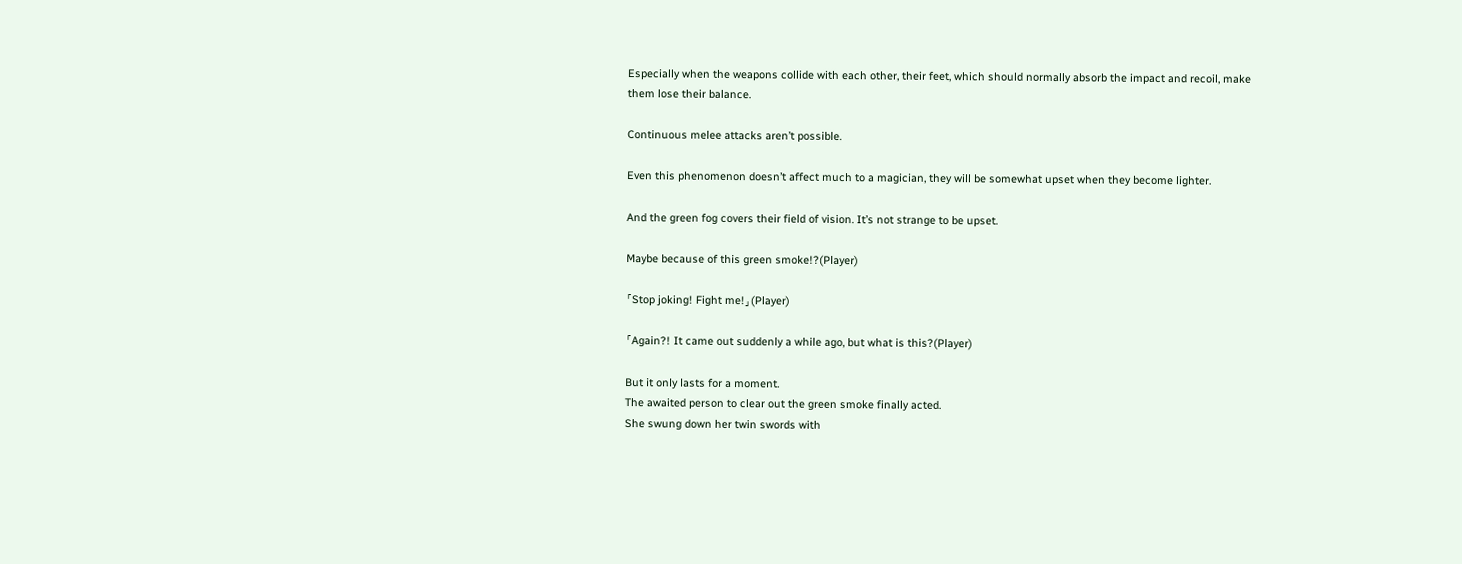Especially when the weapons collide with each other, their feet, which should normally absorb the impact and recoil, make them lose their balance.

Continuous melee attacks aren’t possible.

Even this phenomenon doesn’t affect much to a magician, they will be somewhat upset when they become lighter.

And the green fog covers their field of vision. It’s not strange to be upset.

Maybe because of this green smoke!?(Player)

「Stop joking! Fight me!」(Player)

「Again?! It came out suddenly a while ago, but what is this?(Player)

But it only lasts for a moment.
The awaited person to clear out the green smoke finally acted.
She swung down her twin swords with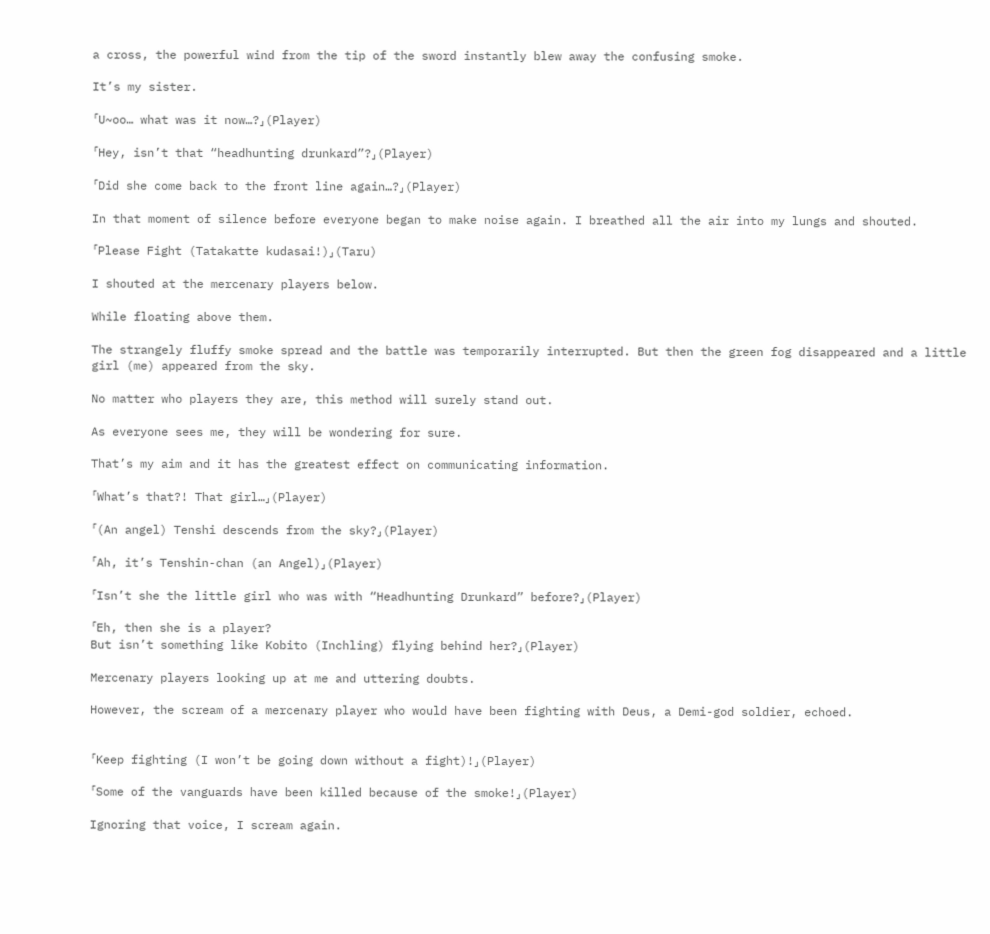a cross, the powerful wind from the tip of the sword instantly blew away the confusing smoke.

It’s my sister.

「U~oo… what was it now…?」(Player)

「Hey, isn’t that “headhunting drunkard”?」(Player)

「Did she come back to the front line again…?」(Player)

In that moment of silence before everyone began to make noise again. I breathed all the air into my lungs and shouted.

「Please Fight (Tatakatte kudasai!)」(Taru)

I shouted at the mercenary players below.

While floating above them.

The strangely fluffy smoke spread and the battle was temporarily interrupted. But then the green fog disappeared and a little girl (me) appeared from the sky.

No matter who players they are, this method will surely stand out.

As everyone sees me, they will be wondering for sure.

That’s my aim and it has the greatest effect on communicating information.

「What’s that?! That girl…」(Player)

「(An angel) Tenshi descends from the sky?」(Player)

「Ah, it’s Tenshin-chan (an Angel)」(Player)

「Isn’t she the little girl who was with “Headhunting Drunkard” before?」(Player)

「Eh, then she is a player?
But isn’t something like Kobito (Inchling) flying behind her?」(Player)

Mercenary players looking up at me and uttering doubts.

However, the scream of a mercenary player who would have been fighting with Deus, a Demi-god soldier, echoed.


「Keep fighting (I won’t be going down without a fight)!」(Player)

「Some of the vanguards have been killed because of the smoke!」(Player)

Ignoring that voice, I scream again.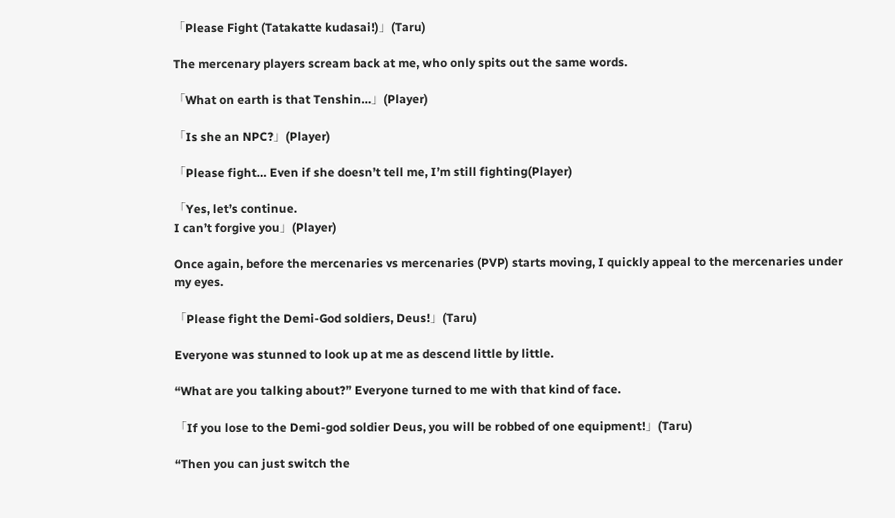「Please Fight (Tatakatte kudasai!)」(Taru)

The mercenary players scream back at me, who only spits out the same words.

「What on earth is that Tenshin…」(Player)

「Is she an NPC?」(Player)

「Please fight… Even if she doesn’t tell me, I’m still fighting(Player)

「Yes, let’s continue.
I can’t forgive you」(Player)

Once again, before the mercenaries vs mercenaries (PVP) starts moving, I quickly appeal to the mercenaries under my eyes.

「Please fight the Demi-God soldiers, Deus!」(Taru)

Everyone was stunned to look up at me as descend little by little.

“What are you talking about?” Everyone turned to me with that kind of face.

「If you lose to the Demi-god soldier Deus, you will be robbed of one equipment!」(Taru)

“Then you can just switch the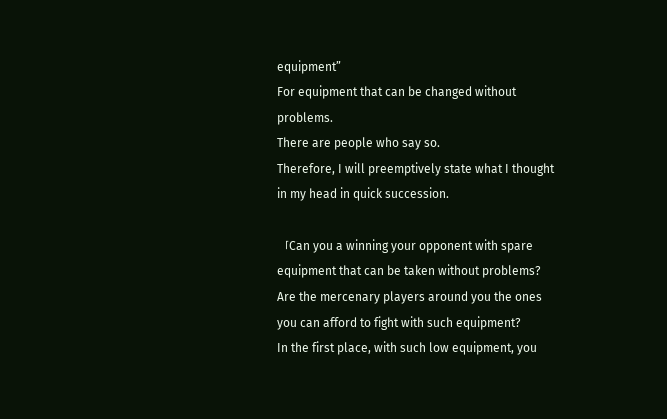equipment”
For equipment that can be changed without problems.
There are people who say so.
Therefore, I will preemptively state what I thought in my head in quick succession.

「Can you a winning your opponent with spare equipment that can be taken without problems?
Are the mercenary players around you the ones you can afford to fight with such equipment?
In the first place, with such low equipment, you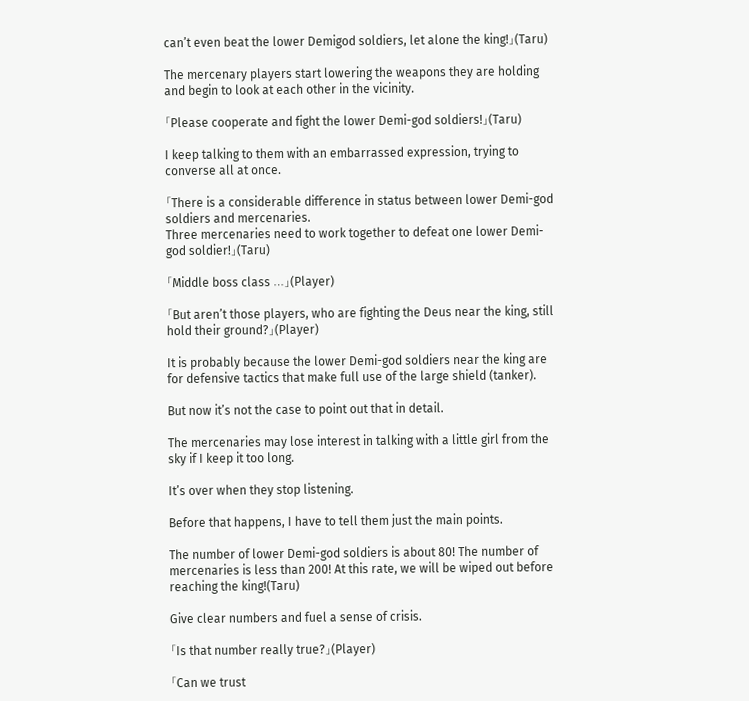can’t even beat the lower Demigod soldiers, let alone the king!」(Taru)

The mercenary players start lowering the weapons they are holding and begin to look at each other in the vicinity.

「Please cooperate and fight the lower Demi-god soldiers!」(Taru)

I keep talking to them with an embarrassed expression, trying to converse all at once.

「There is a considerable difference in status between lower Demi-god soldiers and mercenaries.
Three mercenaries need to work together to defeat one lower Demi-god soldier!」(Taru)

「Middle boss class …」(Player)

「But aren’t those players, who are fighting the Deus near the king, still hold their ground?」(Player)

It is probably because the lower Demi-god soldiers near the king are for defensive tactics that make full use of the large shield (tanker).

But now it’s not the case to point out that in detail.

The mercenaries may lose interest in talking with a little girl from the sky if I keep it too long.

It’s over when they stop listening.

Before that happens, I have to tell them just the main points.

The number of lower Demi-god soldiers is about 80! The number of mercenaries is less than 200! At this rate, we will be wiped out before reaching the king!(Taru)

Give clear numbers and fuel a sense of crisis.

「Is that number really true?」(Player)

「Can we trust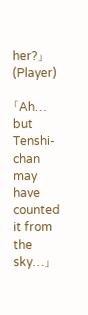her?」(Player)

「Ah… but Tenshi-chan may have counted it from the sky…」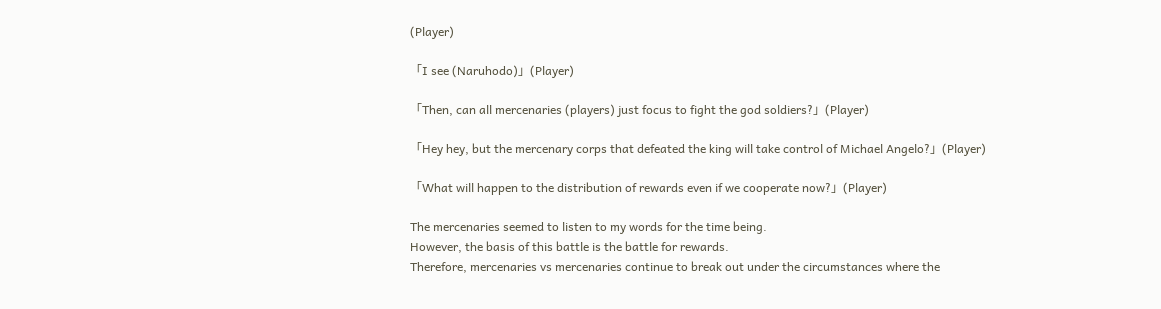(Player)

「I see (Naruhodo)」(Player)

「Then, can all mercenaries (players) just focus to fight the god soldiers?」(Player)

「Hey hey, but the mercenary corps that defeated the king will take control of Michael Angelo?」(Player)

「What will happen to the distribution of rewards even if we cooperate now?」(Player)

The mercenaries seemed to listen to my words for the time being.
However, the basis of this battle is the battle for rewards.
Therefore, mercenaries vs mercenaries continue to break out under the circumstances where the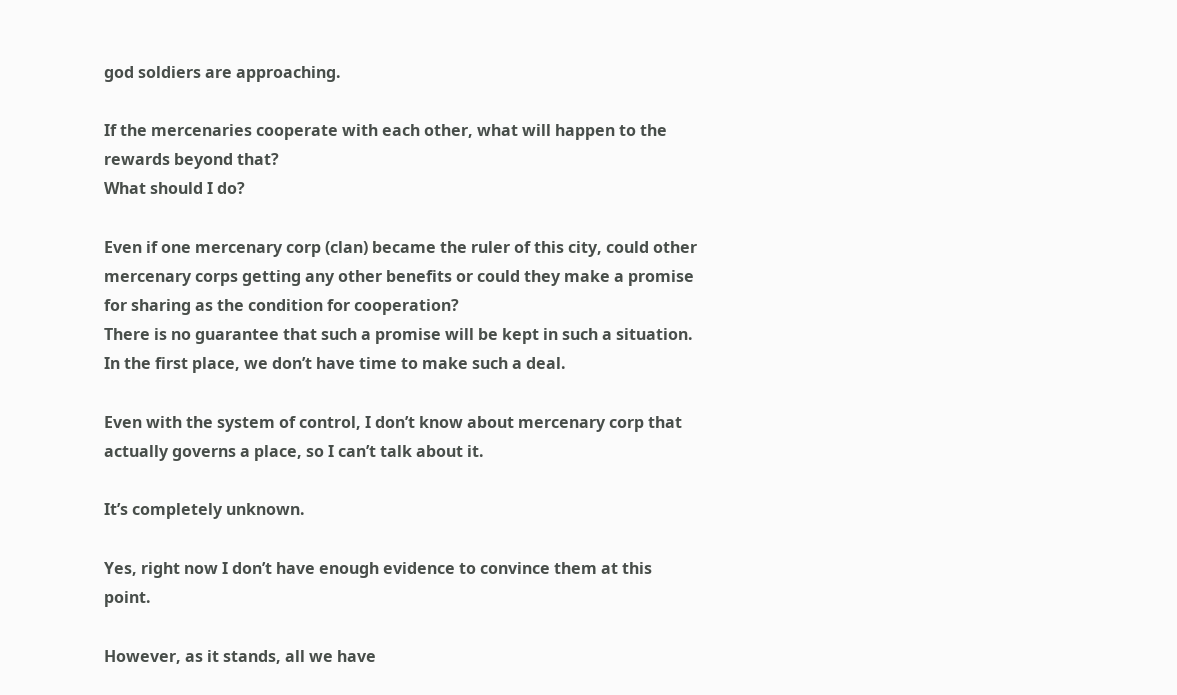god soldiers are approaching.

If the mercenaries cooperate with each other, what will happen to the rewards beyond that?
What should I do?

Even if one mercenary corp (clan) became the ruler of this city, could other mercenary corps getting any other benefits or could they make a promise for sharing as the condition for cooperation?
There is no guarantee that such a promise will be kept in such a situation.
In the first place, we don’t have time to make such a deal.

Even with the system of control, I don’t know about mercenary corp that actually governs a place, so I can’t talk about it.

It’s completely unknown.

Yes, right now I don’t have enough evidence to convince them at this point.

However, as it stands, all we have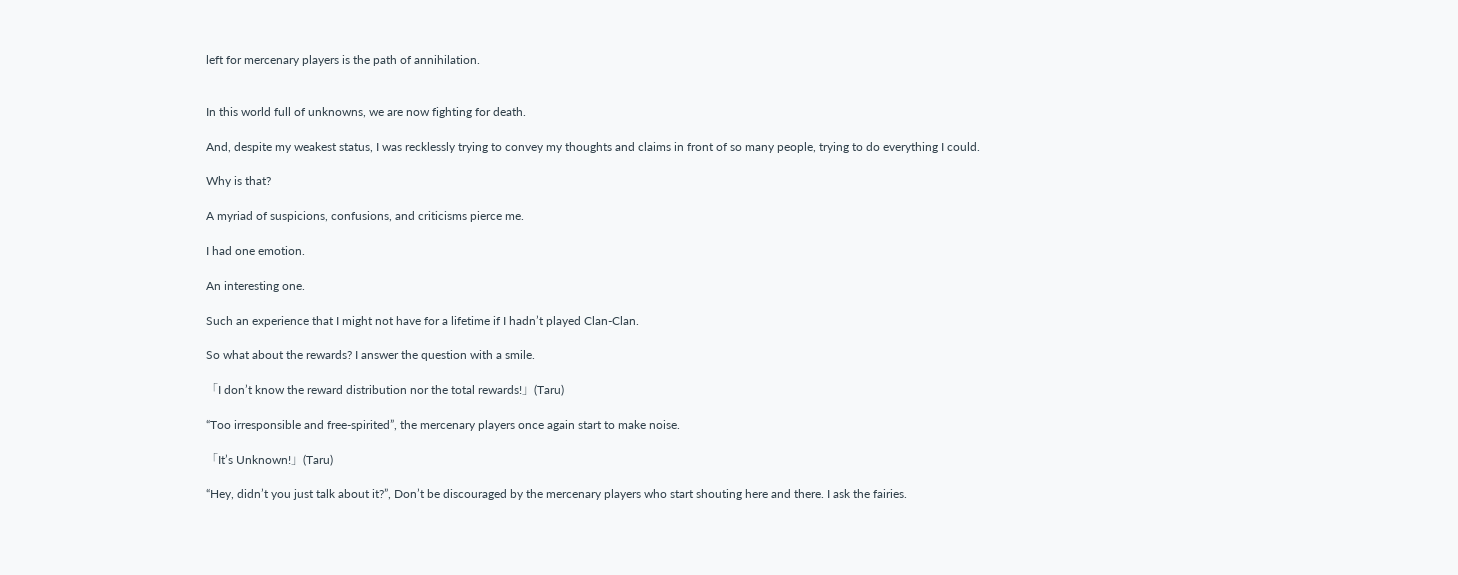left for mercenary players is the path of annihilation.


In this world full of unknowns, we are now fighting for death.

And, despite my weakest status, I was recklessly trying to convey my thoughts and claims in front of so many people, trying to do everything I could.

Why is that?

A myriad of suspicions, confusions, and criticisms pierce me.

I had one emotion.

An interesting one.

Such an experience that I might not have for a lifetime if I hadn’t played Clan-Clan.

So what about the rewards? I answer the question with a smile.

「I don’t know the reward distribution nor the total rewards!」(Taru)

“Too irresponsible and free-spirited”, the mercenary players once again start to make noise.

「It’s Unknown!」(Taru)

“Hey, didn’t you just talk about it?”, Don’t be discouraged by the mercenary players who start shouting here and there. I ask the fairies.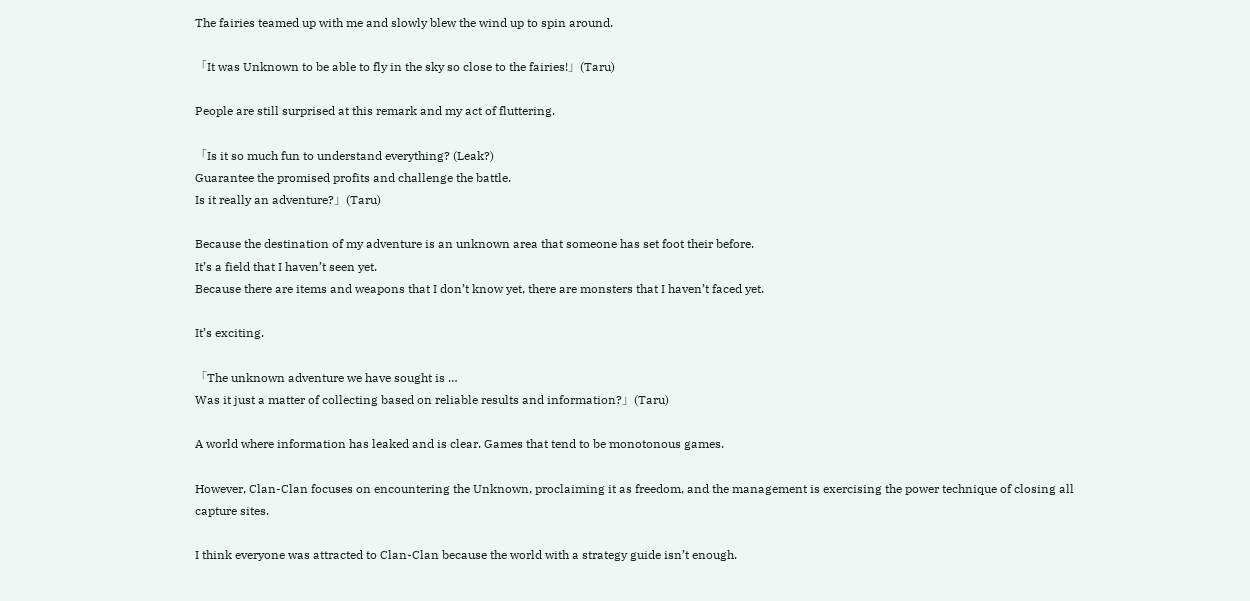The fairies teamed up with me and slowly blew the wind up to spin around.

「It was Unknown to be able to fly in the sky so close to the fairies!」(Taru)

People are still surprised at this remark and my act of fluttering.

「Is it so much fun to understand everything? (Leak?)
Guarantee the promised profits and challenge the battle.
Is it really an adventure?」(Taru)

Because the destination of my adventure is an unknown area that someone has set foot their before.
It’s a field that I haven’t seen yet.
Because there are items and weapons that I don’t know yet, there are monsters that I haven’t faced yet.

It’s exciting.

「The unknown adventure we have sought is …
Was it just a matter of collecting based on reliable results and information?」(Taru)

A world where information has leaked and is clear. Games that tend to be monotonous games.

However, Clan-Clan focuses on encountering the Unknown, proclaiming it as freedom, and the management is exercising the power technique of closing all capture sites.

I think everyone was attracted to Clan-Clan because the world with a strategy guide isn’t enough.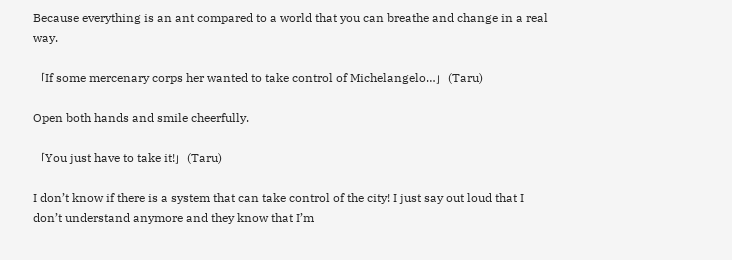Because everything is an ant compared to a world that you can breathe and change in a real way.

「If some mercenary corps her wanted to take control of Michelangelo…」(Taru)

Open both hands and smile cheerfully.

「You just have to take it!」(Taru)

I don’t know if there is a system that can take control of the city! I just say out loud that I don’t understand anymore and they know that I’m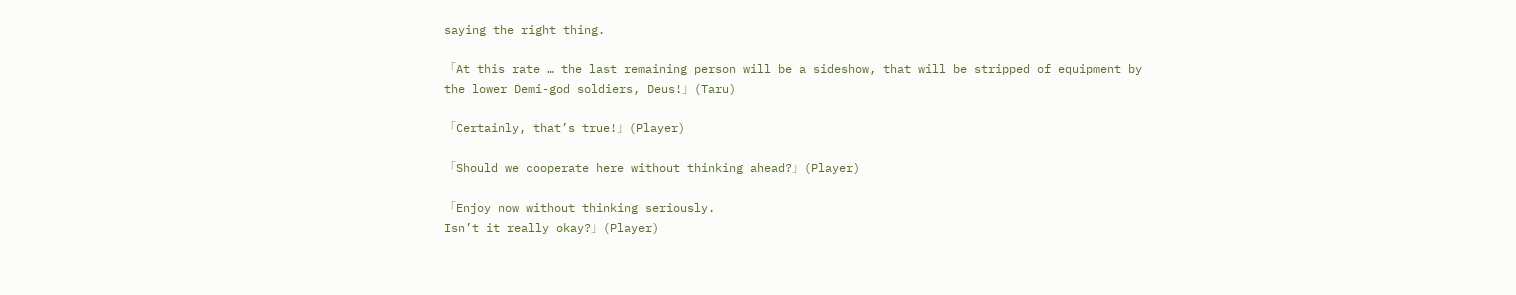saying the right thing.

「At this rate … the last remaining person will be a sideshow, that will be stripped of equipment by the lower Demi-god soldiers, Deus!」(Taru)

「Certainly, that’s true!」(Player)

「Should we cooperate here without thinking ahead?」(Player)

「Enjoy now without thinking seriously.
Isn’t it really okay?」(Player)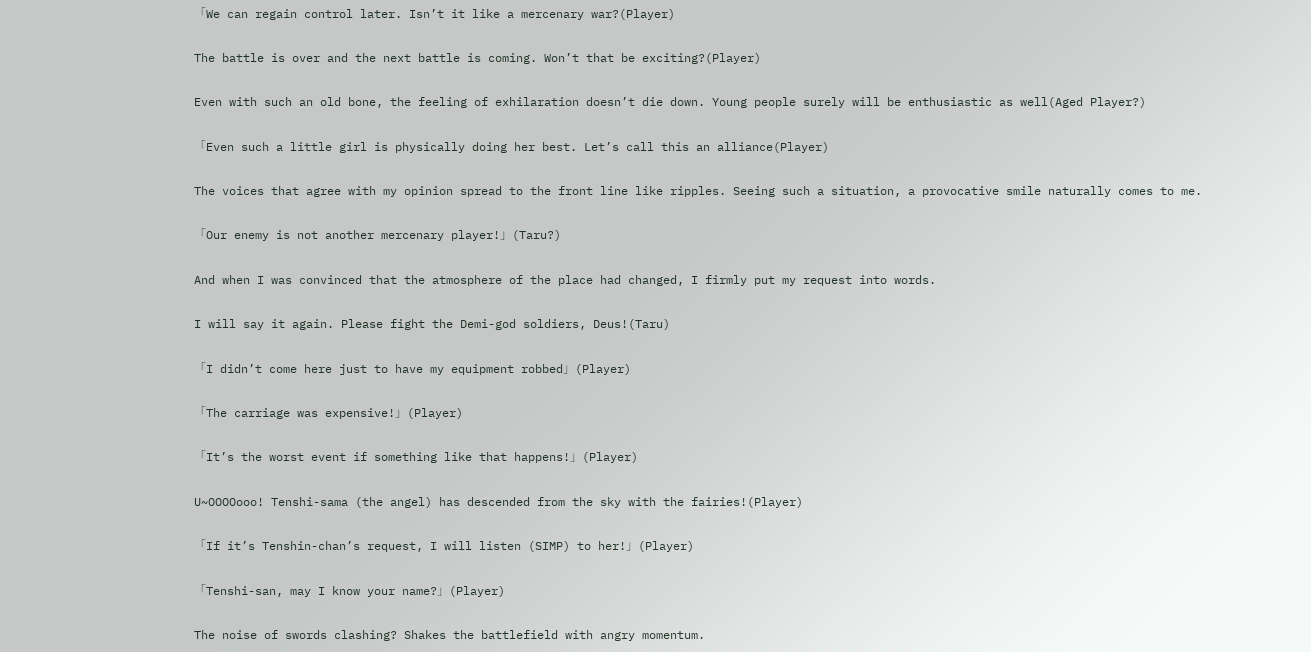「We can regain control later. Isn’t it like a mercenary war?(Player)

The battle is over and the next battle is coming. Won’t that be exciting?(Player)

Even with such an old bone, the feeling of exhilaration doesn’t die down. Young people surely will be enthusiastic as well(Aged Player?)

「Even such a little girl is physically doing her best. Let’s call this an alliance(Player)

The voices that agree with my opinion spread to the front line like ripples. Seeing such a situation, a provocative smile naturally comes to me.

「Our enemy is not another mercenary player!」(Taru?)

And when I was convinced that the atmosphere of the place had changed, I firmly put my request into words.

I will say it again. Please fight the Demi-god soldiers, Deus!(Taru)

「I didn’t come here just to have my equipment robbed」(Player)

「The carriage was expensive!」(Player)

「It’s the worst event if something like that happens!」(Player)

U~OOOOooo! Tenshi-sama (the angel) has descended from the sky with the fairies!(Player)

「If it’s Tenshin-chan’s request, I will listen (SIMP) to her!」(Player)

「Tenshi-san, may I know your name?」(Player)

The noise of swords clashing? Shakes the battlefield with angry momentum.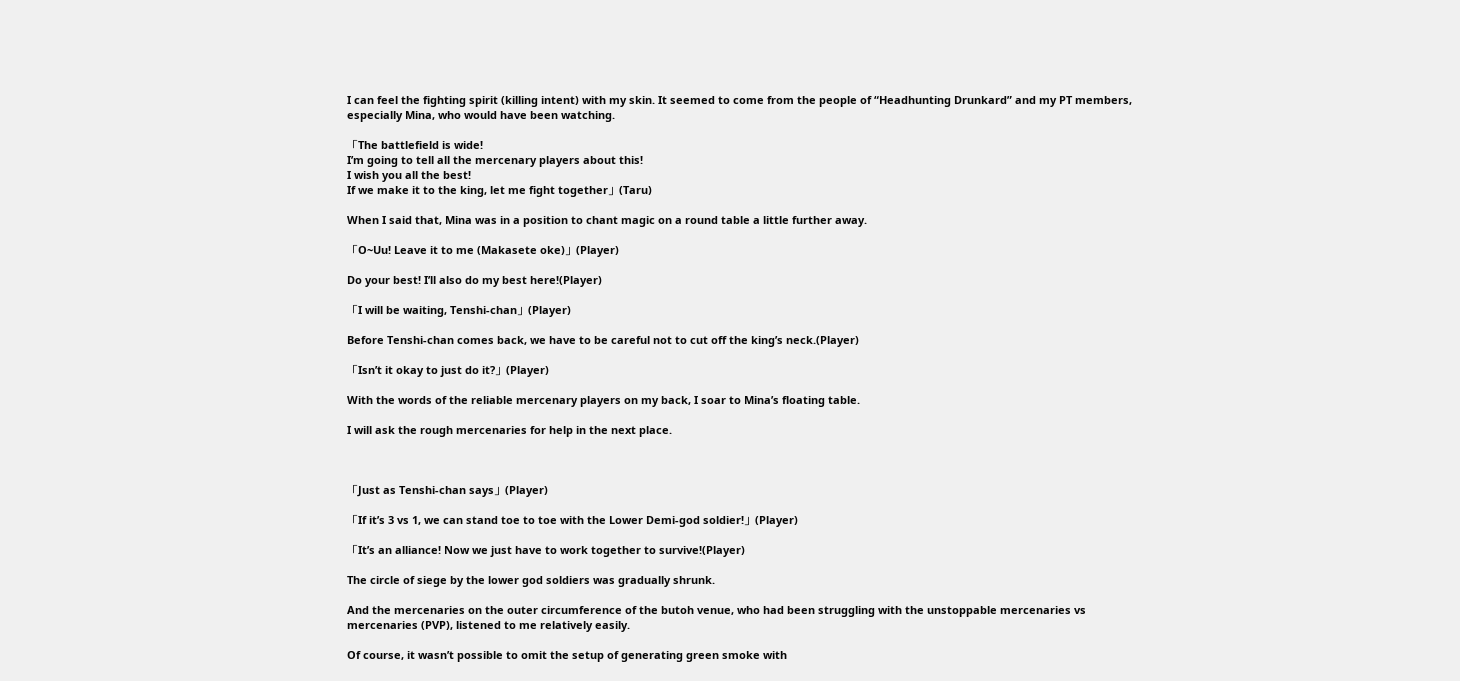I can feel the fighting spirit (killing intent) with my skin. It seemed to come from the people of “Headhunting Drunkard” and my PT members, especially Mina, who would have been watching.

「The battlefield is wide!
I’m going to tell all the mercenary players about this!
I wish you all the best!
If we make it to the king, let me fight together」(Taru)

When I said that, Mina was in a position to chant magic on a round table a little further away.

「O~Uu! Leave it to me (Makasete oke)」(Player)

Do your best! I’ll also do my best here!(Player)

「I will be waiting, Tenshi-chan」(Player)

Before Tenshi-chan comes back, we have to be careful not to cut off the king’s neck.(Player)

「Isn’t it okay to just do it?」(Player)

With the words of the reliable mercenary players on my back, I soar to Mina’s floating table.

I will ask the rough mercenaries for help in the next place.



「Just as Tenshi-chan says」(Player)

「If it’s 3 vs 1, we can stand toe to toe with the Lower Demi-god soldier!」(Player)

「It’s an alliance! Now we just have to work together to survive!(Player)

The circle of siege by the lower god soldiers was gradually shrunk.

And the mercenaries on the outer circumference of the butoh venue, who had been struggling with the unstoppable mercenaries vs mercenaries (PVP), listened to me relatively easily.

Of course, it wasn’t possible to omit the setup of generating green smoke with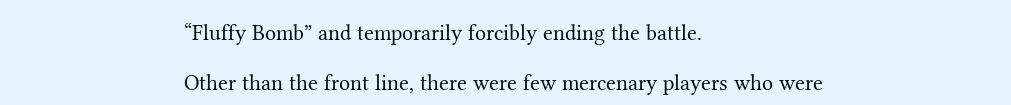“Fluffy Bomb” and temporarily forcibly ending the battle.

Other than the front line, there were few mercenary players who were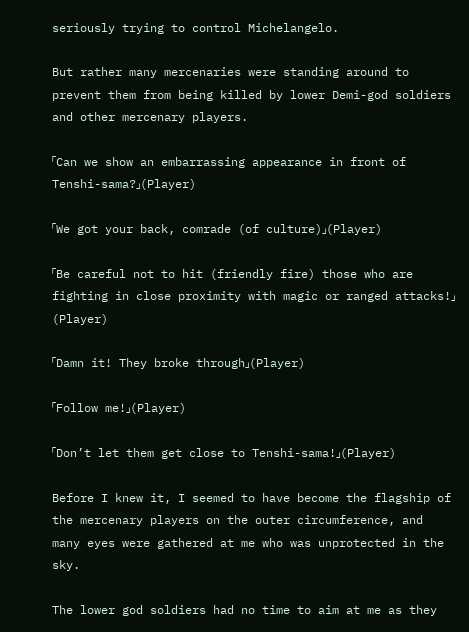seriously trying to control Michelangelo.

But rather many mercenaries were standing around to prevent them from being killed by lower Demi-god soldiers and other mercenary players.

「Can we show an embarrassing appearance in front of Tenshi-sama?」(Player)

「We got your back, comrade (of culture)」(Player)

「Be careful not to hit (friendly fire) those who are fighting in close proximity with magic or ranged attacks!」(Player)

「Damn it! They broke through」(Player)

「Follow me!」(Player)

「Don’t let them get close to Tenshi-sama!」(Player)

Before I knew it, I seemed to have become the flagship of the mercenary players on the outer circumference, and many eyes were gathered at me who was unprotected in the sky.

The lower god soldiers had no time to aim at me as they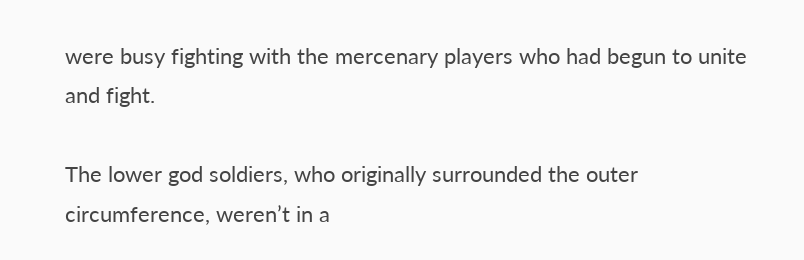were busy fighting with the mercenary players who had begun to unite and fight.

The lower god soldiers, who originally surrounded the outer circumference, weren’t in a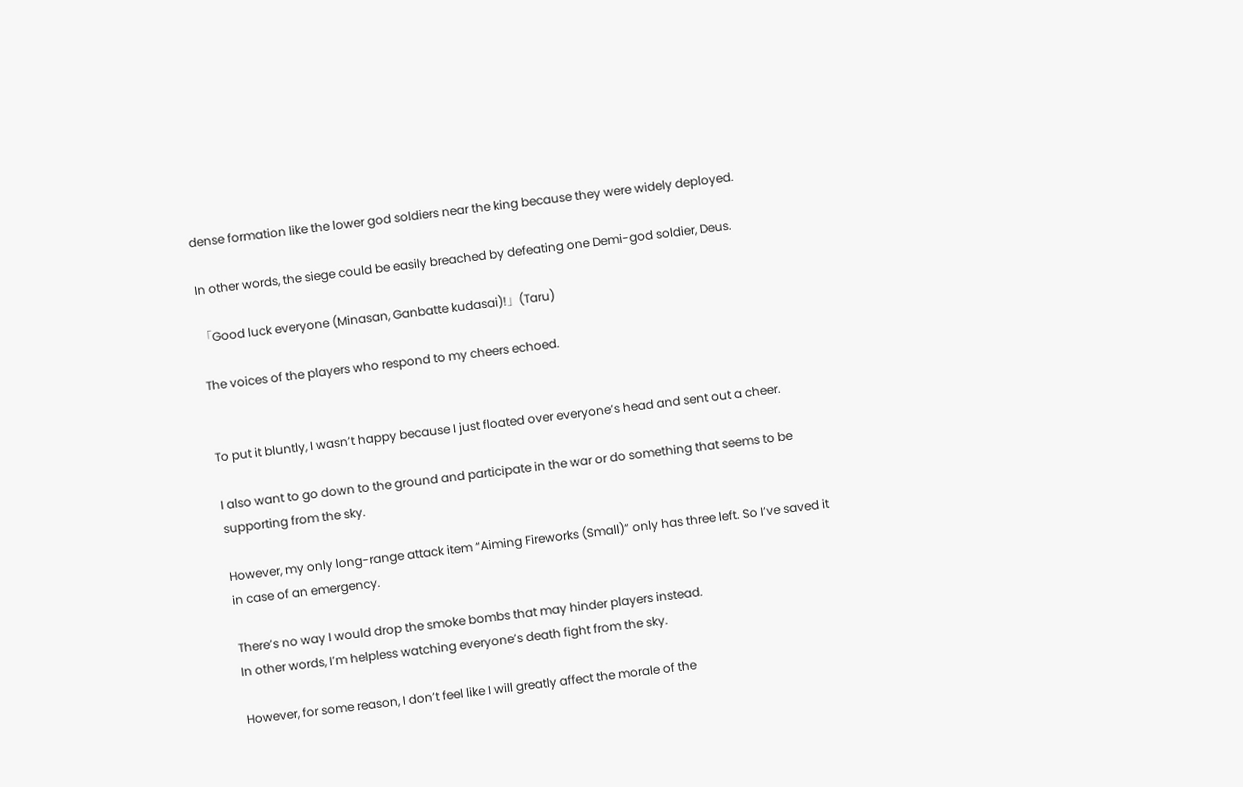dense formation like the lower god soldiers near the king because they were widely deployed.

In other words, the siege could be easily breached by defeating one Demi-god soldier, Deus.

「Good luck everyone (Minasan, Ganbatte kudasai)!」(Taru)

The voices of the players who respond to my cheers echoed.


To put it bluntly, I wasn’t happy because I just floated over everyone’s head and sent out a cheer.

I also want to go down to the ground and participate in the war or do something that seems to be supporting from the sky.

However, my only long-range attack item “Aiming Fireworks (Small)” only has three left. So I’ve saved it in case of an emergency.

There’s no way I would drop the smoke bombs that may hinder players instead.
In other words, I’m helpless watching everyone’s death fight from the sky.

However, for some reason, I don’t feel like I will greatly affect the morale of the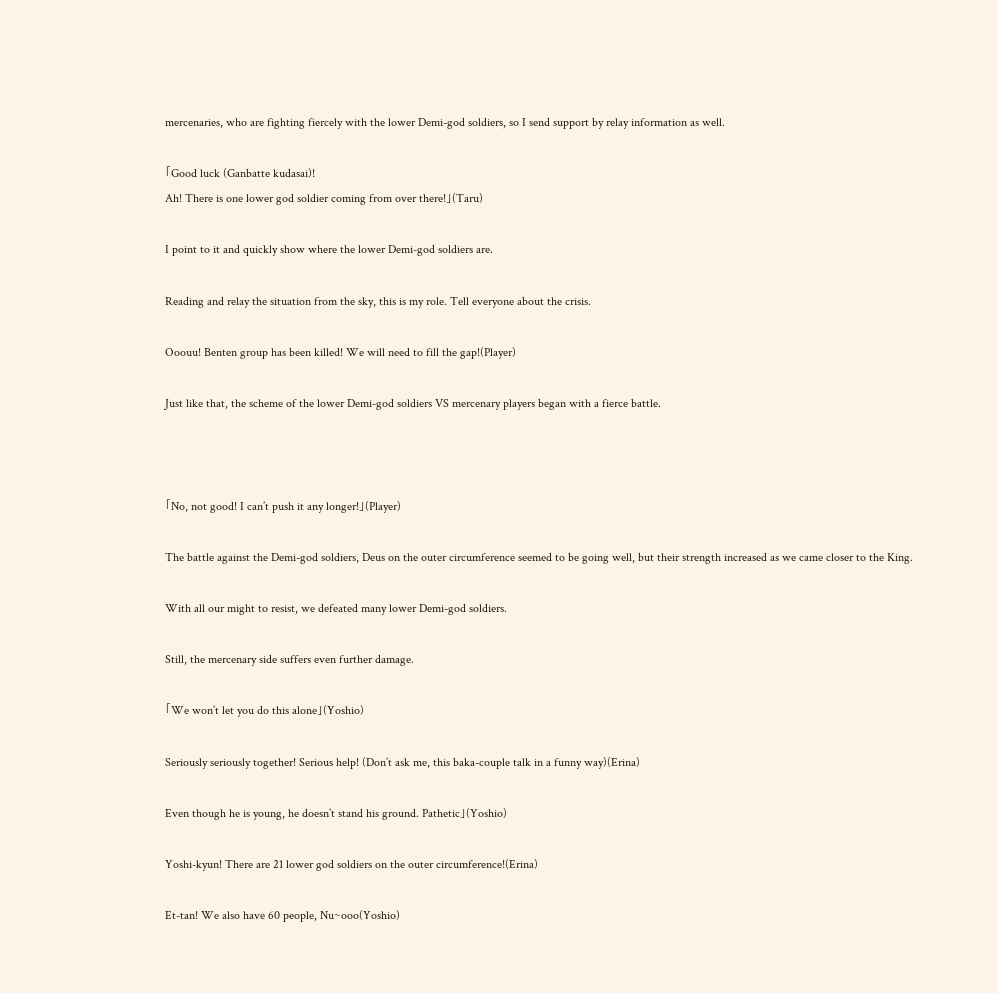mercenaries, who are fighting fiercely with the lower Demi-god soldiers, so I send support by relay information as well.

「Good luck (Ganbatte kudasai)!
Ah! There is one lower god soldier coming from over there!」(Taru)

I point to it and quickly show where the lower Demi-god soldiers are.

Reading and relay the situation from the sky, this is my role. Tell everyone about the crisis.

Ooouu! Benten group has been killed! We will need to fill the gap!(Player)

Just like that, the scheme of the lower Demi-god soldiers VS mercenary players began with a fierce battle.



「No, not good! I can’t push it any longer!」(Player)

The battle against the Demi-god soldiers, Deus on the outer circumference seemed to be going well, but their strength increased as we came closer to the King.

With all our might to resist, we defeated many lower Demi-god soldiers.

Still, the mercenary side suffers even further damage.

「We won’t let you do this alone」(Yoshio)

Seriously seriously together! Serious help! (Don’t ask me, this baka-couple talk in a funny way)(Erina)

Even though he is young, he doesn’t stand his ground. Pathetic」(Yoshio)

Yoshi-kyun! There are 21 lower god soldiers on the outer circumference!(Erina)

Et-tan! We also have 60 people, Nu~ooo(Yoshio)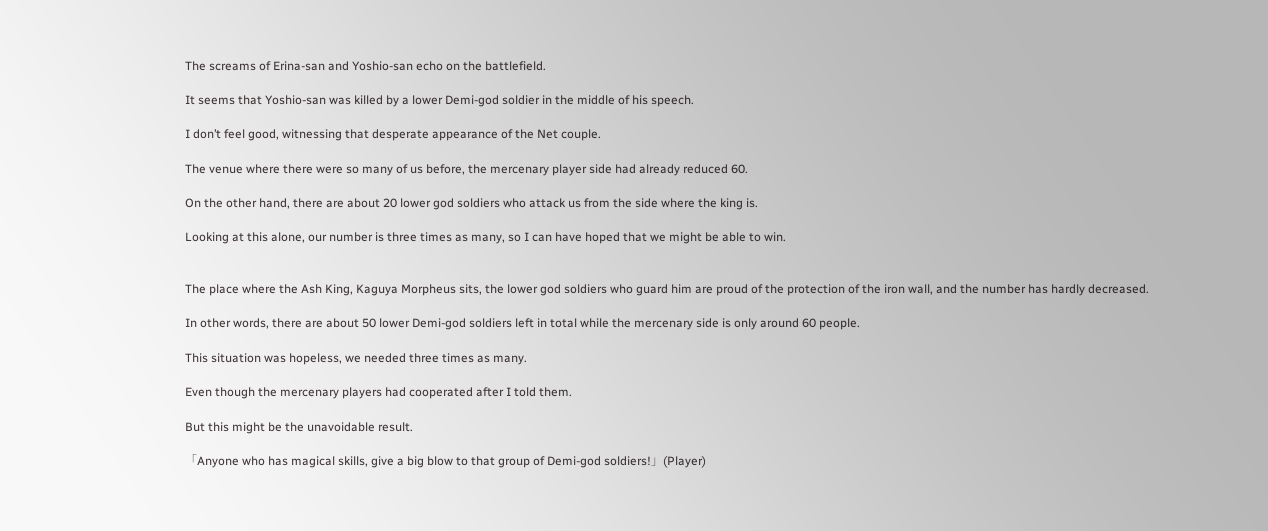The screams of Erina-san and Yoshio-san echo on the battlefield.

It seems that Yoshio-san was killed by a lower Demi-god soldier in the middle of his speech.

I don’t feel good, witnessing that desperate appearance of the Net couple.

The venue where there were so many of us before, the mercenary player side had already reduced 60.

On the other hand, there are about 20 lower god soldiers who attack us from the side where the king is.

Looking at this alone, our number is three times as many, so I can have hoped that we might be able to win.


The place where the Ash King, Kaguya Morpheus sits, the lower god soldiers who guard him are proud of the protection of the iron wall, and the number has hardly decreased.

In other words, there are about 50 lower Demi-god soldiers left in total while the mercenary side is only around 60 people.

This situation was hopeless, we needed three times as many.

Even though the mercenary players had cooperated after I told them.

But this might be the unavoidable result.

「Anyone who has magical skills, give a big blow to that group of Demi-god soldiers!」(Player)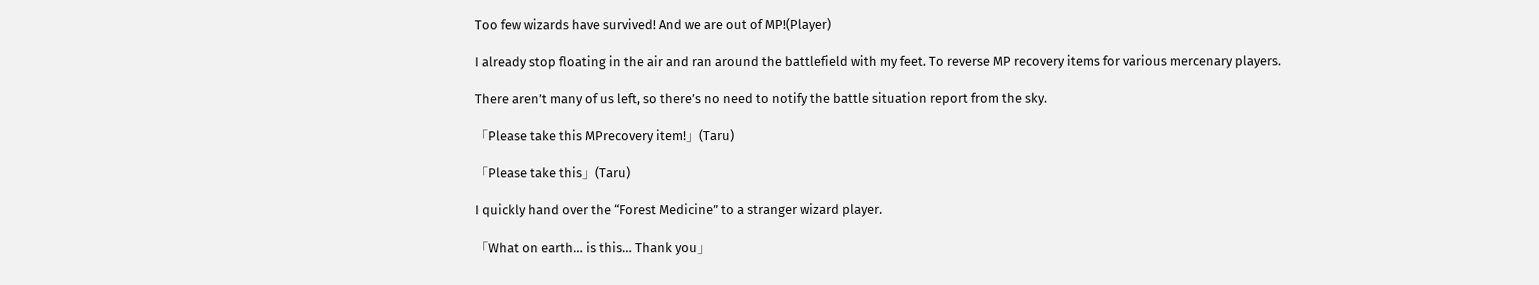Too few wizards have survived! And we are out of MP!(Player)

I already stop floating in the air and ran around the battlefield with my feet. To reverse MP recovery items for various mercenary players.

There aren’t many of us left, so there’s no need to notify the battle situation report from the sky.

「Please take this MPrecovery item!」(Taru)

「Please take this」(Taru)

I quickly hand over the “Forest Medicine” to a stranger wizard player.

「What on earth… is this… Thank you」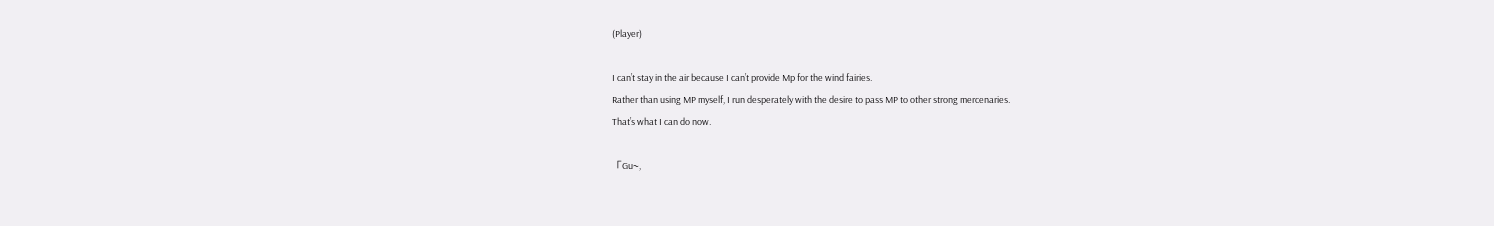(Player)

I can’t stay in the air because I can’t provide Mp for the wind fairies.
Rather than using MP myself, I run desperately with the desire to pass MP to other strong mercenaries.
That’s what I can do now.

「Gu~,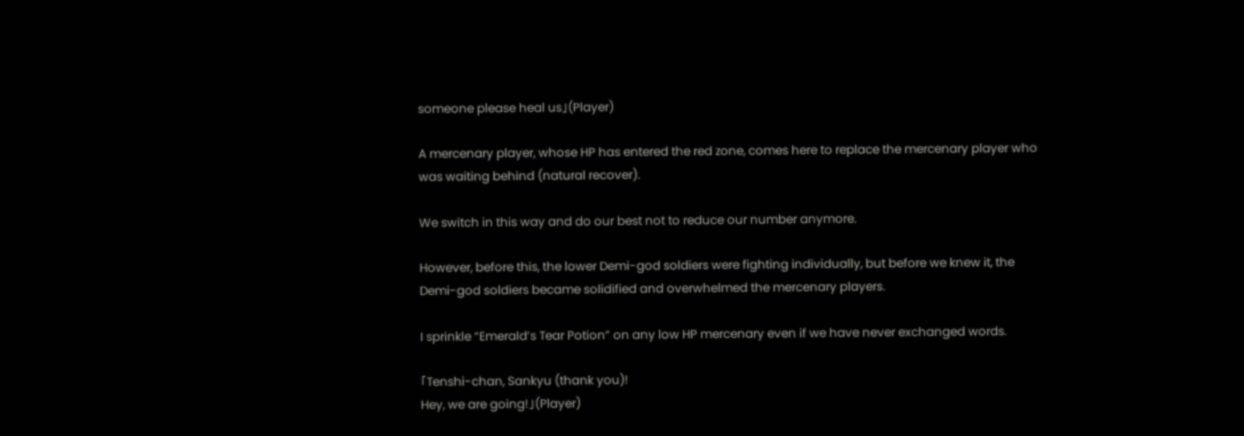someone please heal us」(Player)

A mercenary player, whose HP has entered the red zone, comes here to replace the mercenary player who was waiting behind (natural recover).

We switch in this way and do our best not to reduce our number anymore.

However, before this, the lower Demi-god soldiers were fighting individually, but before we knew it, the Demi-god soldiers became solidified and overwhelmed the mercenary players.

I sprinkle “Emerald’s Tear Potion” on any low HP mercenary even if we have never exchanged words.

「Tenshi-chan, Sankyu (thank you)!
Hey, we are going!」(Player)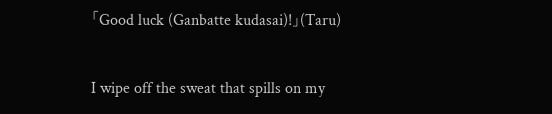「Good luck (Ganbatte kudasai)!」(Taru)

I wipe off the sweat that spills on my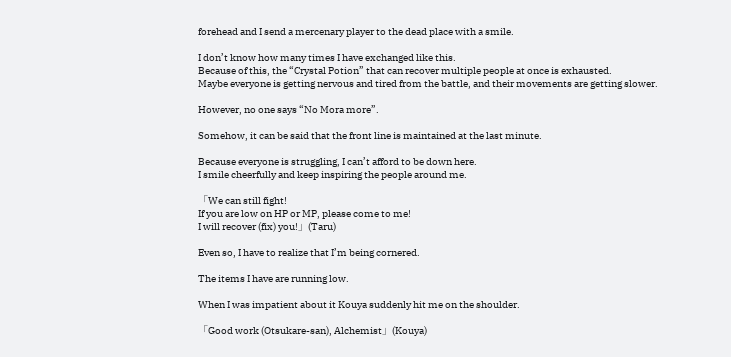forehead and I send a mercenary player to the dead place with a smile.

I don’t know how many times I have exchanged like this.
Because of this, the “Crystal Potion” that can recover multiple people at once is exhausted.
Maybe everyone is getting nervous and tired from the battle, and their movements are getting slower.

However, no one says “No Mora more”.

Somehow, it can be said that the front line is maintained at the last minute.

Because everyone is struggling, I can’t afford to be down here.
I smile cheerfully and keep inspiring the people around me.

「We can still fight!
If you are low on HP or MP, please come to me!
I will recover (fix) you!」(Taru)

Even so, I have to realize that I’m being cornered.

The items I have are running low.

When I was impatient about it Kouya suddenly hit me on the shoulder.

「Good work (Otsukare-san), Alchemist」(Kouya)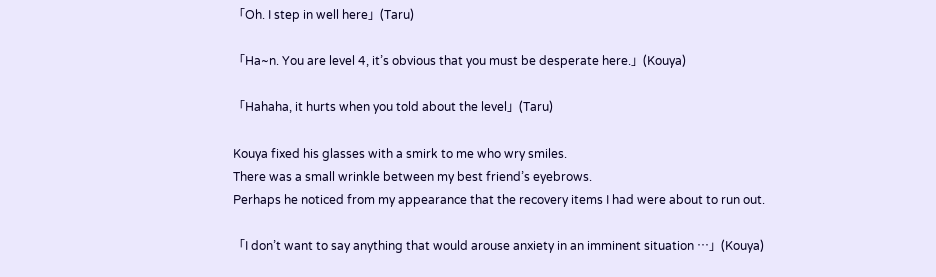「Oh. I step in well here」(Taru)

「Ha~n. You are level 4, it’s obvious that you must be desperate here.」(Kouya)

「Hahaha, it hurts when you told about the level」(Taru)

Kouya fixed his glasses with a smirk to me who wry smiles.
There was a small wrinkle between my best friend’s eyebrows.
Perhaps he noticed from my appearance that the recovery items I had were about to run out.

「I don’t want to say anything that would arouse anxiety in an imminent situation …」(Kouya)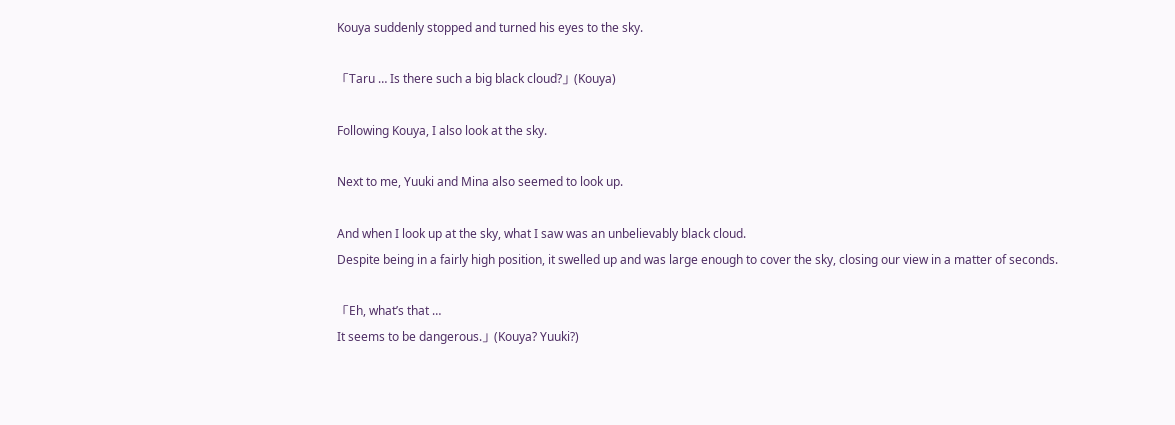Kouya suddenly stopped and turned his eyes to the sky.

「Taru … Is there such a big black cloud?」(Kouya)

Following Kouya, I also look at the sky.

Next to me, Yuuki and Mina also seemed to look up.

And when I look up at the sky, what I saw was an unbelievably black cloud.
Despite being in a fairly high position, it swelled up and was large enough to cover the sky, closing our view in a matter of seconds.

「Eh, what’s that …
It seems to be dangerous.」(Kouya? Yuuki?)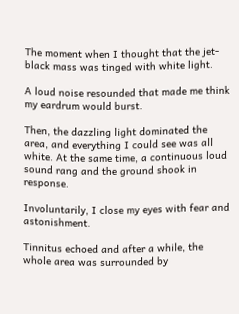The moment when I thought that the jet-black mass was tinged with white light.

A loud noise resounded that made me think my eardrum would burst.

Then, the dazzling light dominated the area, and everything I could see was all white. At the same time, a continuous loud sound rang and the ground shook in response.

Involuntarily, I close my eyes with fear and astonishment.

Tinnitus echoed and after a while, the whole area was surrounded by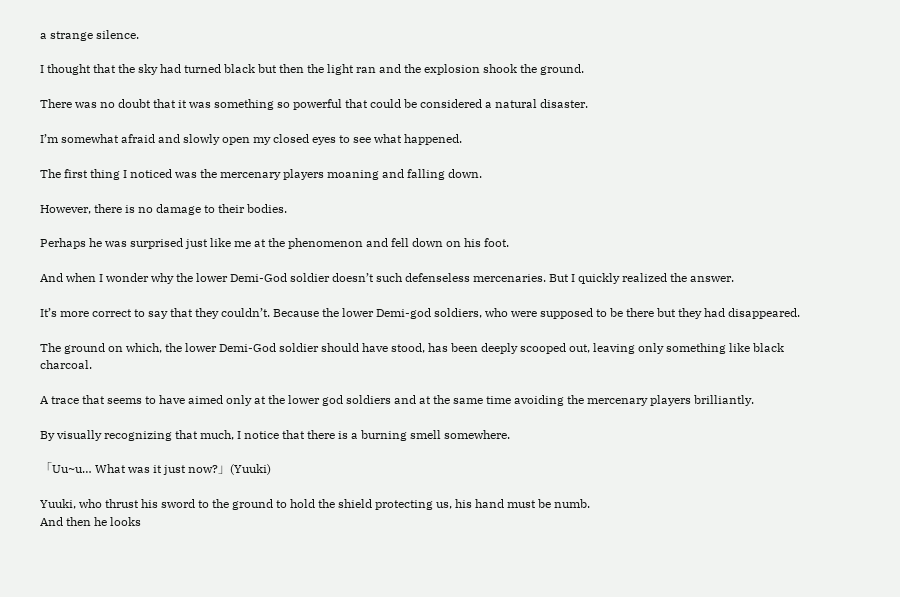a strange silence.

I thought that the sky had turned black but then the light ran and the explosion shook the ground.

There was no doubt that it was something so powerful that could be considered a natural disaster.

I’m somewhat afraid and slowly open my closed eyes to see what happened.

The first thing I noticed was the mercenary players moaning and falling down.

However, there is no damage to their bodies.

Perhaps he was surprised just like me at the phenomenon and fell down on his foot.

And when I wonder why the lower Demi-God soldier doesn’t such defenseless mercenaries. But I quickly realized the answer.

It’s more correct to say that they couldn’t. Because the lower Demi-god soldiers, who were supposed to be there but they had disappeared.

The ground on which, the lower Demi-God soldier should have stood, has been deeply scooped out, leaving only something like black charcoal.

A trace that seems to have aimed only at the lower god soldiers and at the same time avoiding the mercenary players brilliantly.

By visually recognizing that much, I notice that there is a burning smell somewhere.

「Uu~u… What was it just now?」(Yuuki)

Yuuki, who thrust his sword to the ground to hold the shield protecting us, his hand must be numb.
And then he looks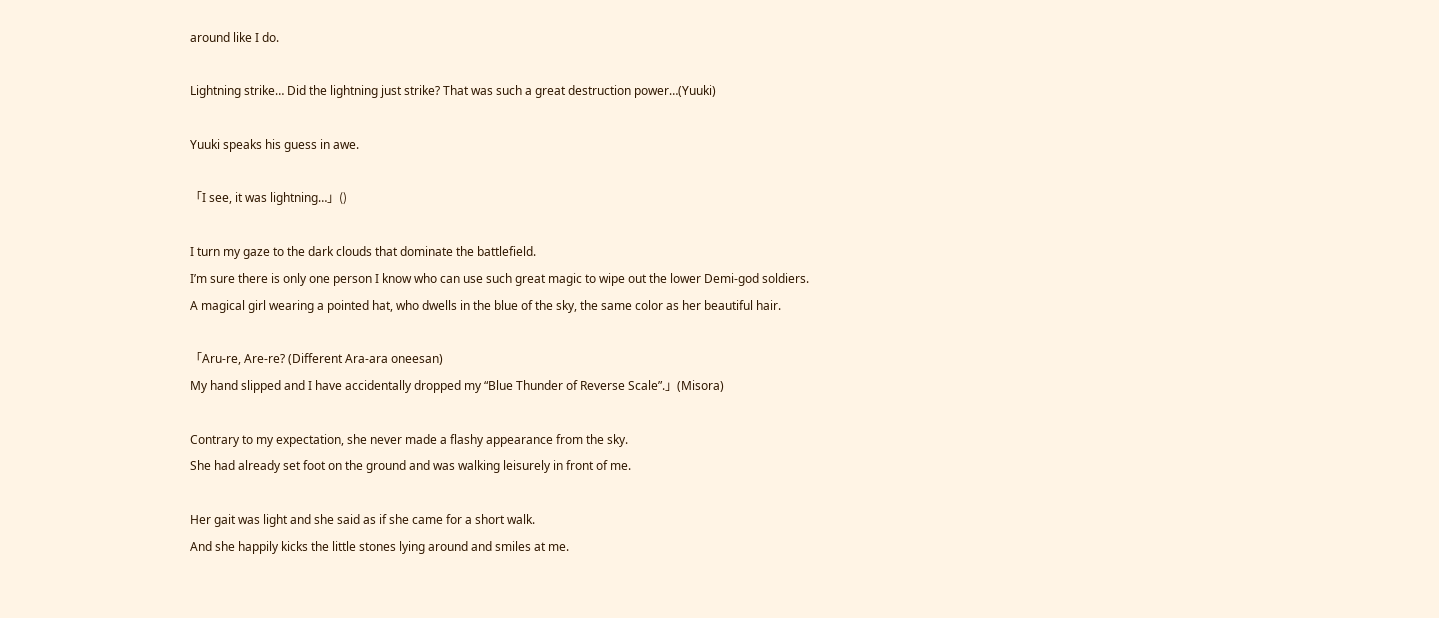around like I do.

Lightning strike… Did the lightning just strike? That was such a great destruction power…(Yuuki)

Yuuki speaks his guess in awe.

「I see, it was lightning…」()

I turn my gaze to the dark clouds that dominate the battlefield.
I’m sure there is only one person I know who can use such great magic to wipe out the lower Demi-god soldiers.
A magical girl wearing a pointed hat, who dwells in the blue of the sky, the same color as her beautiful hair.

「Aru-re, Are-re? (Different Ara-ara oneesan)
My hand slipped and I have accidentally dropped my “Blue Thunder of Reverse Scale”.」(Misora)

Contrary to my expectation, she never made a flashy appearance from the sky.
She had already set foot on the ground and was walking leisurely in front of me.

Her gait was light and she said as if she came for a short walk.
And she happily kicks the little stones lying around and smiles at me.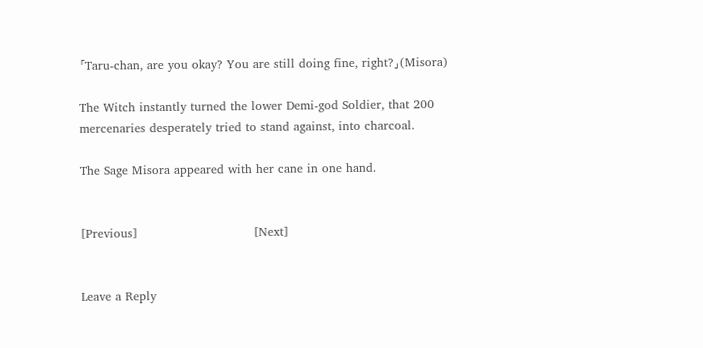「Taru-chan, are you okay? You are still doing fine, right?」(Misora)

The Witch instantly turned the lower Demi-god Soldier, that 200 mercenaries desperately tried to stand against, into charcoal.

The Sage Misora appeared with her cane in one hand.


[Previous]                             [Next]


Leave a Reply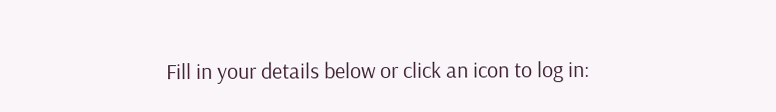Fill in your details below or click an icon to log in: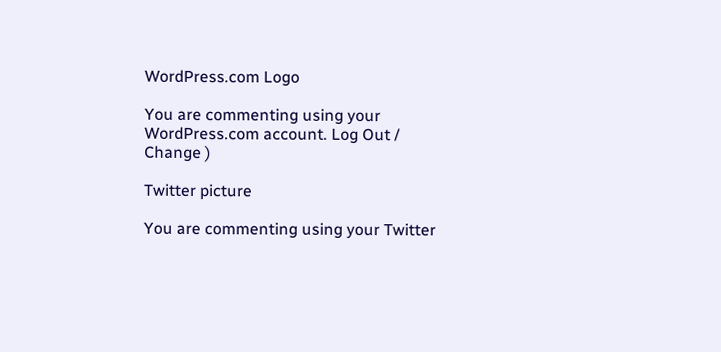WordPress.com Logo

You are commenting using your WordPress.com account. Log Out /  Change )

Twitter picture

You are commenting using your Twitter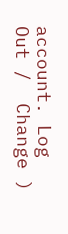account. Log Out /  Change )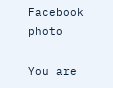Facebook photo

You are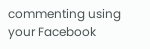commenting using your Facebook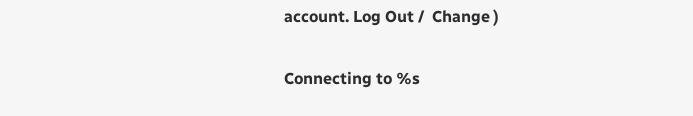account. Log Out /  Change )

Connecting to %s